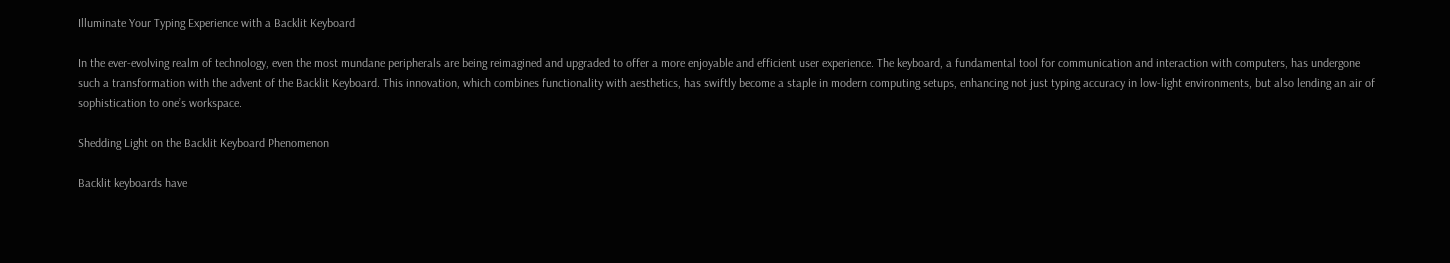Illuminate Your Typing Experience with a Backlit Keyboard

In the ever-evolving realm of technology, even the most mundane peripherals are being reimagined and upgraded to offer a more enjoyable and efficient user experience. The keyboard, a fundamental tool for communication and interaction with computers, has undergone such a transformation with the advent of the Backlit Keyboard. This innovation, which combines functionality with aesthetics, has swiftly become a staple in modern computing setups, enhancing not just typing accuracy in low-light environments, but also lending an air of sophistication to one’s workspace.

Shedding Light on the Backlit Keyboard Phenomenon

Backlit keyboards have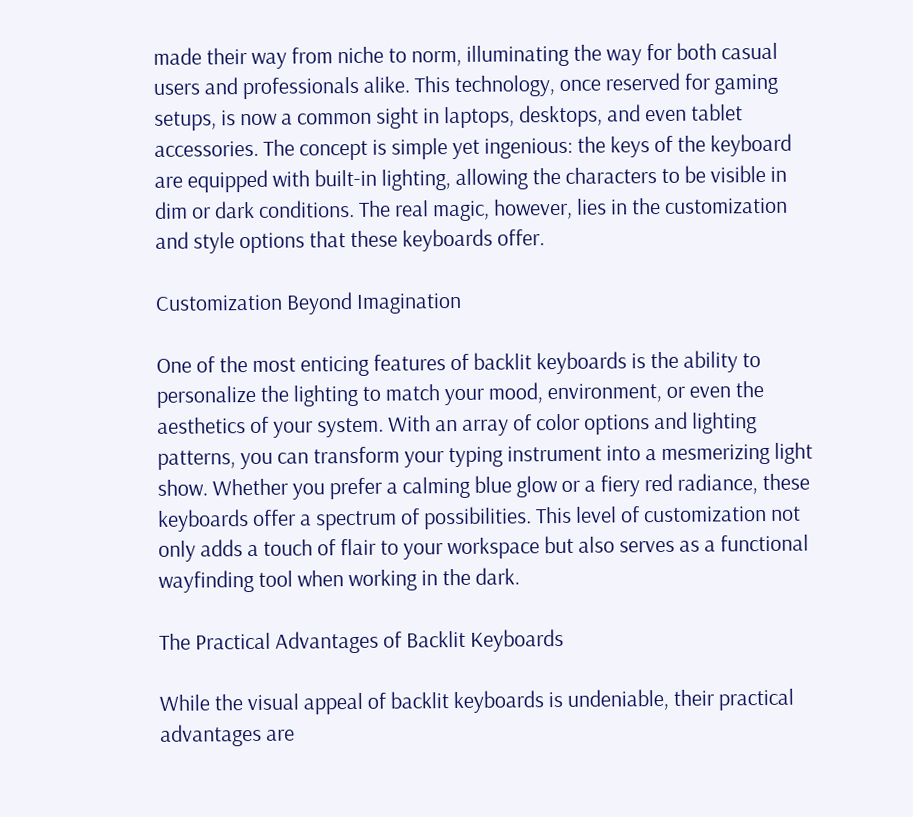made their way from niche to norm, illuminating the way for both casual users and professionals alike. This technology, once reserved for gaming setups, is now a common sight in laptops, desktops, and even tablet accessories. The concept is simple yet ingenious: the keys of the keyboard are equipped with built-in lighting, allowing the characters to be visible in dim or dark conditions. The real magic, however, lies in the customization and style options that these keyboards offer.

Customization Beyond Imagination

One of the most enticing features of backlit keyboards is the ability to personalize the lighting to match your mood, environment, or even the aesthetics of your system. With an array of color options and lighting patterns, you can transform your typing instrument into a mesmerizing light show. Whether you prefer a calming blue glow or a fiery red radiance, these keyboards offer a spectrum of possibilities. This level of customization not only adds a touch of flair to your workspace but also serves as a functional wayfinding tool when working in the dark.

The Practical Advantages of Backlit Keyboards

While the visual appeal of backlit keyboards is undeniable, their practical advantages are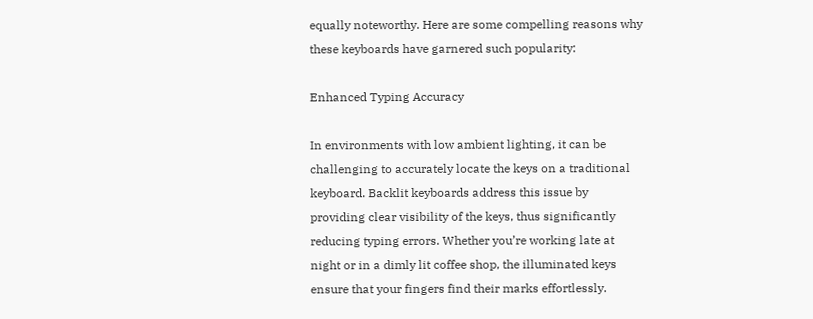equally noteworthy. Here are some compelling reasons why these keyboards have garnered such popularity:

Enhanced Typing Accuracy

In environments with low ambient lighting, it can be challenging to accurately locate the keys on a traditional keyboard. Backlit keyboards address this issue by providing clear visibility of the keys, thus significantly reducing typing errors. Whether you’re working late at night or in a dimly lit coffee shop, the illuminated keys ensure that your fingers find their marks effortlessly.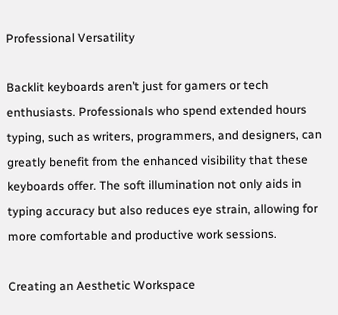Professional Versatility

Backlit keyboards aren’t just for gamers or tech enthusiasts. Professionals who spend extended hours typing, such as writers, programmers, and designers, can greatly benefit from the enhanced visibility that these keyboards offer. The soft illumination not only aids in typing accuracy but also reduces eye strain, allowing for more comfortable and productive work sessions.

Creating an Aesthetic Workspace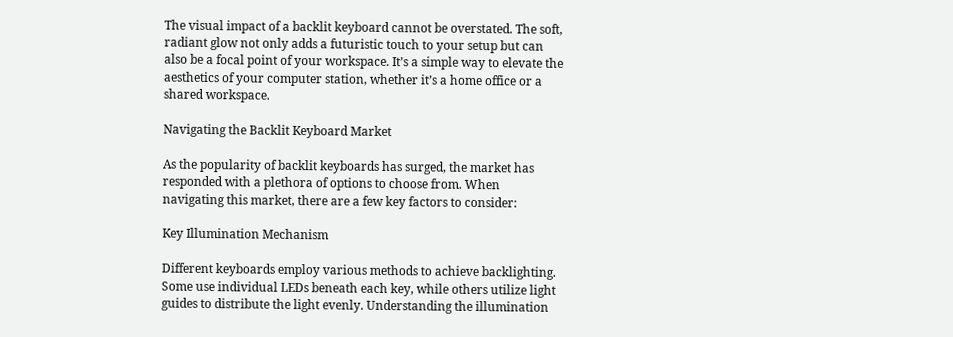The visual impact of a backlit keyboard cannot be overstated. The soft, radiant glow not only adds a futuristic touch to your setup but can also be a focal point of your workspace. It’s a simple way to elevate the aesthetics of your computer station, whether it’s a home office or a shared workspace.

Navigating the Backlit Keyboard Market

As the popularity of backlit keyboards has surged, the market has responded with a plethora of options to choose from. When navigating this market, there are a few key factors to consider:

Key Illumination Mechanism

Different keyboards employ various methods to achieve backlighting. Some use individual LEDs beneath each key, while others utilize light guides to distribute the light evenly. Understanding the illumination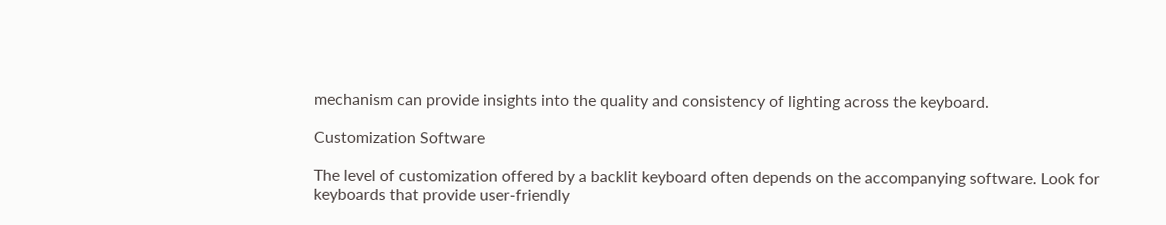mechanism can provide insights into the quality and consistency of lighting across the keyboard.

Customization Software

The level of customization offered by a backlit keyboard often depends on the accompanying software. Look for keyboards that provide user-friendly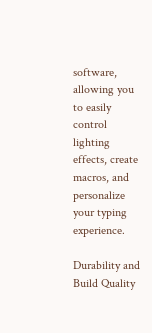software, allowing you to easily control lighting effects, create macros, and personalize your typing experience.

Durability and Build Quality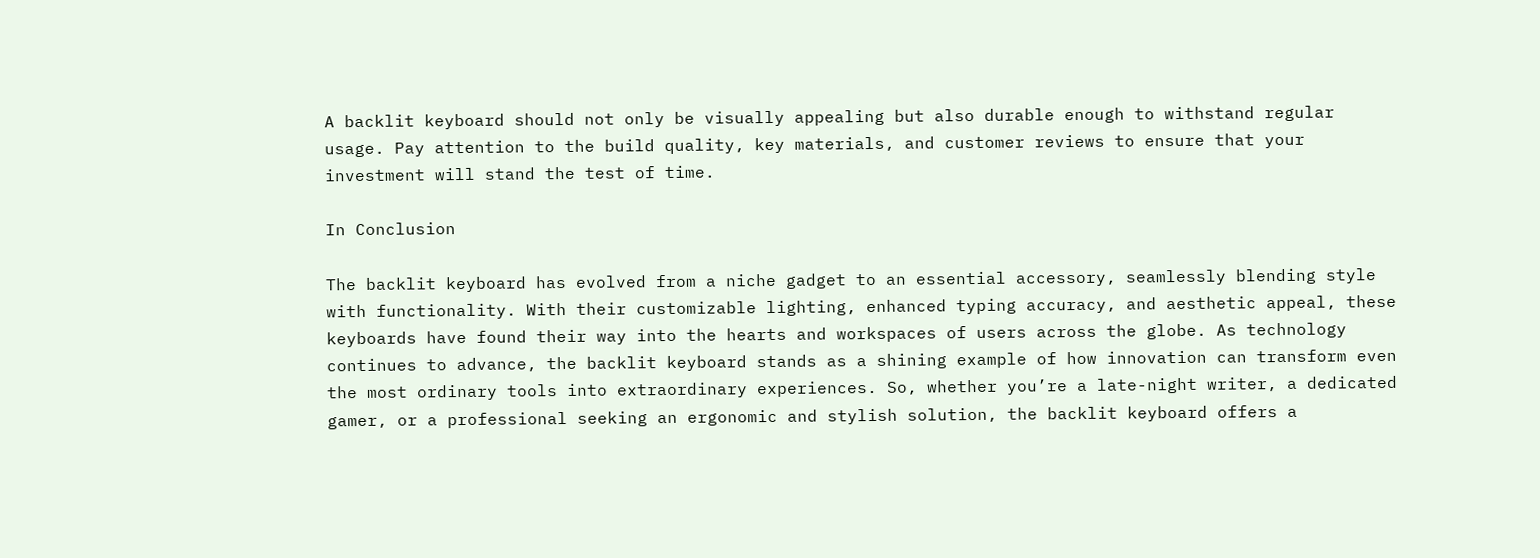A backlit keyboard should not only be visually appealing but also durable enough to withstand regular usage. Pay attention to the build quality, key materials, and customer reviews to ensure that your investment will stand the test of time.

In Conclusion

The backlit keyboard has evolved from a niche gadget to an essential accessory, seamlessly blending style with functionality. With their customizable lighting, enhanced typing accuracy, and aesthetic appeal, these keyboards have found their way into the hearts and workspaces of users across the globe. As technology continues to advance, the backlit keyboard stands as a shining example of how innovation can transform even the most ordinary tools into extraordinary experiences. So, whether you’re a late-night writer, a dedicated gamer, or a professional seeking an ergonomic and stylish solution, the backlit keyboard offers a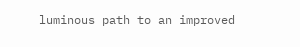luminous path to an improved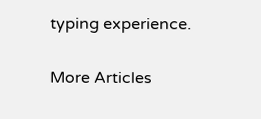typing experience.

More Articles